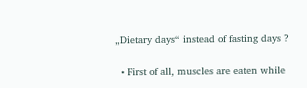„Dietary days“ instead of fasting days ?

  • First of all, muscles are eaten while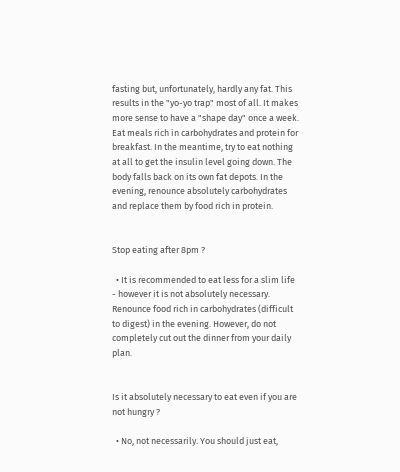fasting but, unfortunately, hardly any fat. This results in the "yo-yo trap" most of all. It makes more sense to have a "shape day" once a week. Eat meals rich in carbohydrates and protein for breakfast. In the meantime, try to eat nothing at all to get the insulin level going down. The body falls back on its own fat depots. In the evening, renounce absolutely carbohydrates and replace them by food rich in protein.


Stop eating after 8pm ?

  • It is recommended to eat less for a slim life - however it is not absolutely necessary. Renounce food rich in carbohydrates (difficult to digest) in the evening. However, do not completely cut out the dinner from your daily plan.


Is it absolutely necessary to eat even if you are not hungry ?

  • No, not necessarily. You should just eat,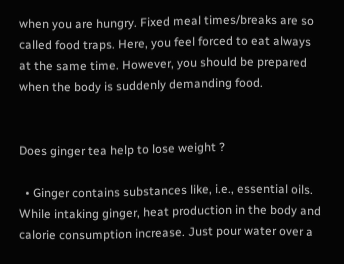when you are hungry. Fixed meal times/breaks are so called food traps. Here, you feel forced to eat always at the same time. However, you should be prepared when the body is suddenly demanding food.


Does ginger tea help to lose weight ?

  • Ginger contains substances like, i.e., essential oils. While intaking ginger, heat production in the body and calorie consumption increase. Just pour water over a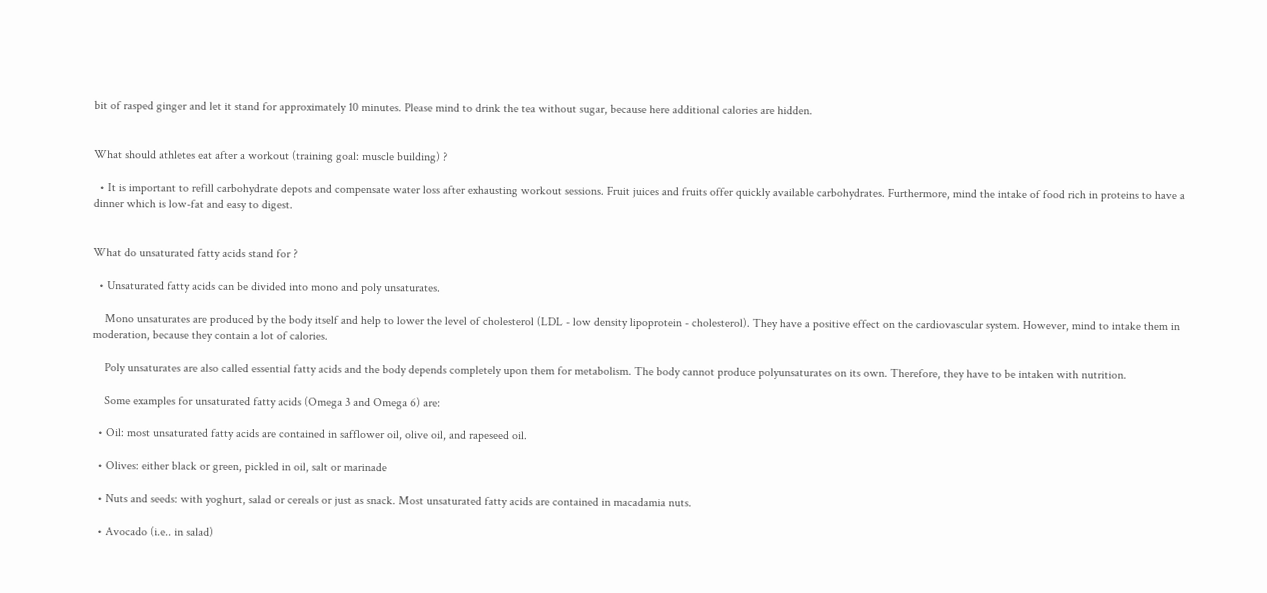bit of rasped ginger and let it stand for approximately 10 minutes. Please mind to drink the tea without sugar, because here additional calories are hidden.


What should athletes eat after a workout (training goal: muscle building) ?

  • It is important to refill carbohydrate depots and compensate water loss after exhausting workout sessions. Fruit juices and fruits offer quickly available carbohydrates. Furthermore, mind the intake of food rich in proteins to have a dinner which is low-fat and easy to digest.


What do unsaturated fatty acids stand for ?

  • Unsaturated fatty acids can be divided into mono and poly unsaturates.

    Mono unsaturates are produced by the body itself and help to lower the level of cholesterol (LDL - low density lipoprotein - cholesterol). They have a positive effect on the cardiovascular system. However, mind to intake them in moderation, because they contain a lot of calories.

    Poly unsaturates are also called essential fatty acids and the body depends completely upon them for metabolism. The body cannot produce polyunsaturates on its own. Therefore, they have to be intaken with nutrition.

    Some examples for unsaturated fatty acids (Omega 3 and Omega 6) are:

  • Oil: most unsaturated fatty acids are contained in safflower oil, olive oil, and rapeseed oil.

  • Olives: either black or green, pickled in oil, salt or marinade

  • Nuts and seeds: with yoghurt, salad or cereals or just as snack. Most unsaturated fatty acids are contained in macadamia nuts.

  • Avocado (i.e.. in salad)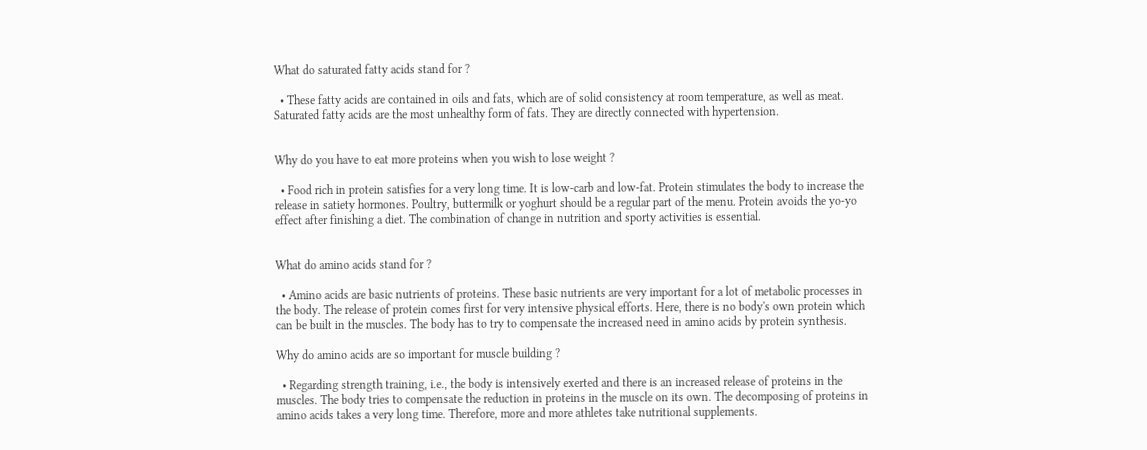What do saturated fatty acids stand for ?

  • These fatty acids are contained in oils and fats, which are of solid consistency at room temperature, as well as meat. Saturated fatty acids are the most unhealthy form of fats. They are directly connected with hypertension.


Why do you have to eat more proteins when you wish to lose weight ?

  • Food rich in protein satisfies for a very long time. It is low-carb and low-fat. Protein stimulates the body to increase the release in satiety hormones. Poultry, buttermilk or yoghurt should be a regular part of the menu. Protein avoids the yo-yo effect after finishing a diet. The combination of change in nutrition and sporty activities is essential.


What do amino acids stand for ?

  • Amino acids are basic nutrients of proteins. These basic nutrients are very important for a lot of metabolic processes in the body. The release of protein comes first for very intensive physical efforts. Here, there is no body's own protein which can be built in the muscles. The body has to try to compensate the increased need in amino acids by protein synthesis.

Why do amino acids are so important for muscle building ?

  • Regarding strength training, i.e., the body is intensively exerted and there is an increased release of proteins in the muscles. The body tries to compensate the reduction in proteins in the muscle on its own. The decomposing of proteins in amino acids takes a very long time. Therefore, more and more athletes take nutritional supplements.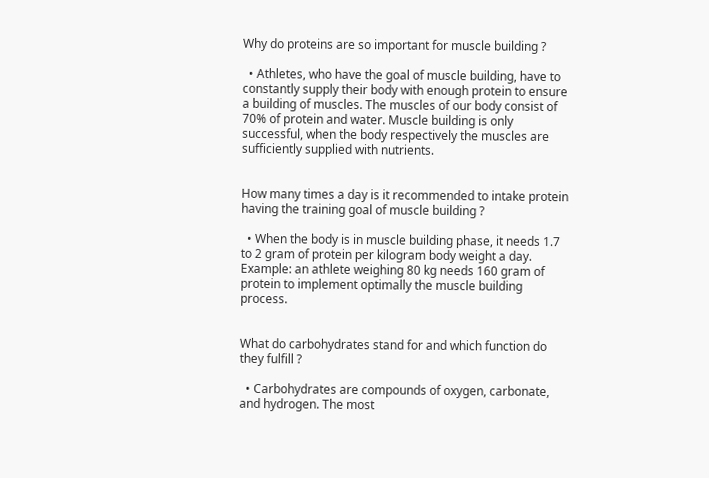Why do proteins are so important for muscle building ?

  • Athletes, who have the goal of muscle building, have to constantly supply their body with enough protein to ensure a building of muscles. The muscles of our body consist of 70% of protein and water. Muscle building is only successful, when the body respectively the muscles are sufficiently supplied with nutrients.


How many times a day is it recommended to intake protein having the training goal of muscle building ?

  • When the body is in muscle building phase, it needs 1.7 to 2 gram of protein per kilogram body weight a day. Example: an athlete weighing 80 kg needs 160 gram of protein to implement optimally the muscle building process.


What do carbohydrates stand for and which function do they fulfill ?

  • Carbohydrates are compounds of oxygen, carbonate, and hydrogen. The most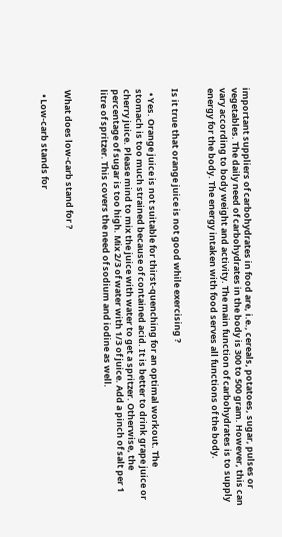important suppliers of carbohydrates in food are, i.e., cereals, potatoes, sugar, pulses or vegetables. The daily need of carbohydrates in the body is 300 to 500 gram. However, this can vary according to body weight and activity. The main function of carbohydrates is to supply energy for the body. The energy intaken with food serves all functions of the body.


Is it true that orange juice is not good while exercising ?

  • Yes. Orange juice is not suitable for thirst-quenching for an optimal workout. The stomach is too much strained because of contained acid. It is better to drink grape juice or cherry juice. Please mind to mix the juice with water to get a spritzer. Otherwise, the percentage of sugar is too high. Mix 2/3 of water with 1/3 of juice. Add a pinch of salt per 1 litre of spritzer. This covers the need of sodium and iodine as well.


What does low-carb stand for ?

  • Low-carb stands for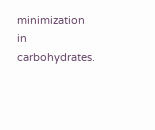minimization in carbohydrates.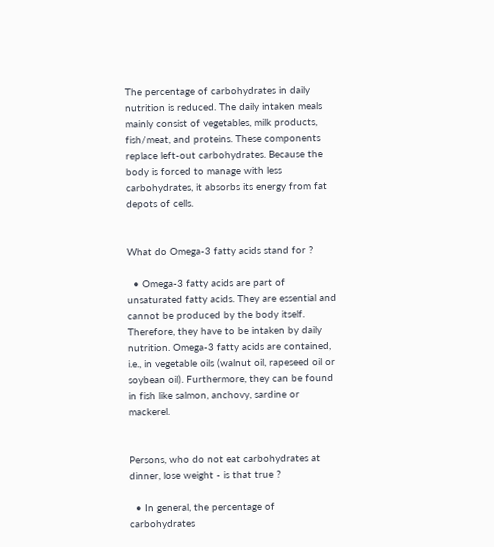The percentage of carbohydrates in daily nutrition is reduced. The daily intaken meals mainly consist of vegetables, milk products, fish/meat, and proteins. These components replace left-out carbohydrates. Because the body is forced to manage with less carbohydrates, it absorbs its energy from fat depots of cells.


What do Omega-3 fatty acids stand for ?

  • Omega-3 fatty acids are part of unsaturated fatty acids. They are essential and cannot be produced by the body itself. Therefore, they have to be intaken by daily nutrition. Omega-3 fatty acids are contained, i.e., in vegetable oils (walnut oil, rapeseed oil or soybean oil). Furthermore, they can be found in fish like salmon, anchovy, sardine or mackerel.


Persons, who do not eat carbohydrates at dinner, lose weight - is that true ?

  • In general, the percentage of carbohydrates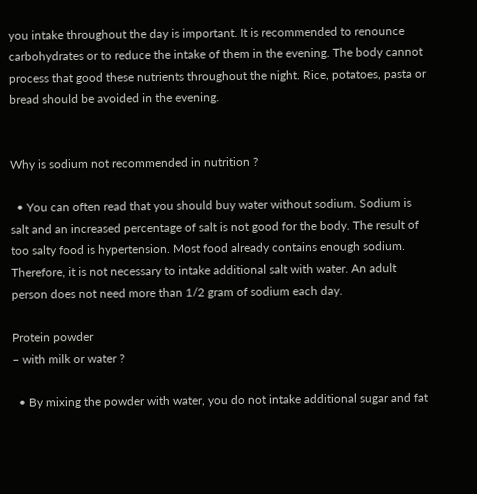you intake throughout the day is important. It is recommended to renounce carbohydrates or to reduce the intake of them in the evening. The body cannot process that good these nutrients throughout the night. Rice, potatoes, pasta or bread should be avoided in the evening.


Why is sodium not recommended in nutrition ?

  • You can often read that you should buy water without sodium. Sodium is salt and an increased percentage of salt is not good for the body. The result of too salty food is hypertension. Most food already contains enough sodium. Therefore, it is not necessary to intake additional salt with water. An adult person does not need more than 1/2 gram of sodium each day.

Protein powder
– with milk or water ?

  • By mixing the powder with water, you do not intake additional sugar and fat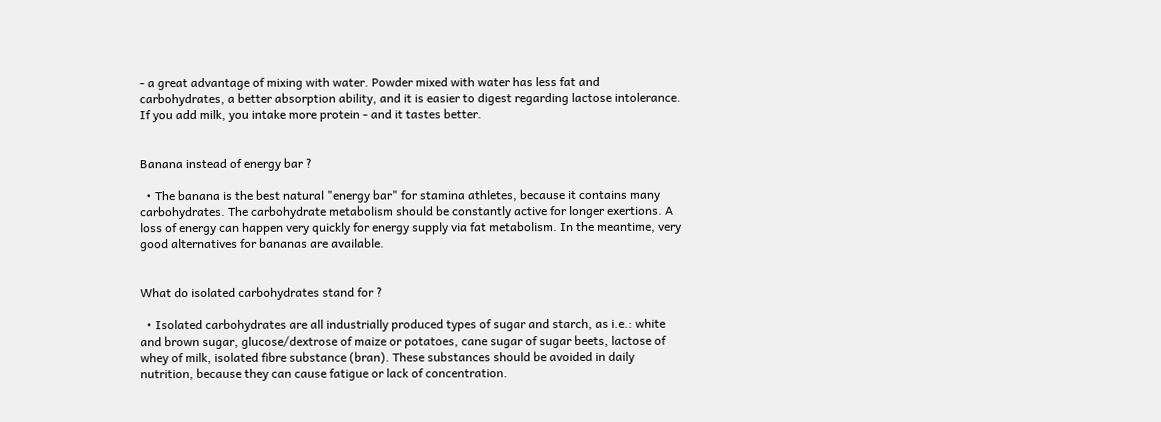- a great advantage of mixing with water. Powder mixed with water has less fat and carbohydrates, a better absorption ability, and it is easier to digest regarding lactose intolerance. If you add milk, you intake more protein - and it tastes better.


Banana instead of energy bar ?

  • The banana is the best natural "energy bar" for stamina athletes, because it contains many carbohydrates. The carbohydrate metabolism should be constantly active for longer exertions. A loss of energy can happen very quickly for energy supply via fat metabolism. In the meantime, very good alternatives for bananas are available.


What do isolated carbohydrates stand for ?

  • Isolated carbohydrates are all industrially produced types of sugar and starch, as i.e.: white and brown sugar, glucose/dextrose of maize or potatoes, cane sugar of sugar beets, lactose of whey of milk, isolated fibre substance (bran). These substances should be avoided in daily nutrition, because they can cause fatigue or lack of concentration.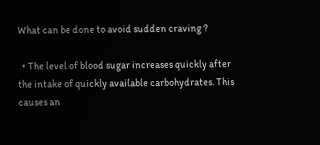What can be done to avoid sudden craving ?

  • The level of blood sugar increases quickly after the intake of quickly available carbohydrates. This causes an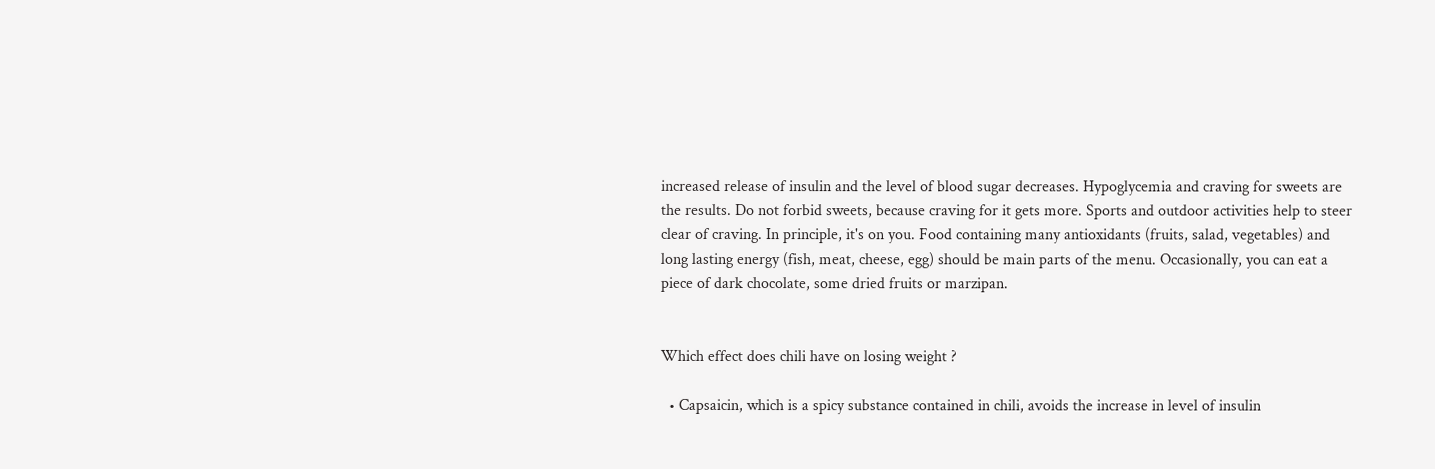increased release of insulin and the level of blood sugar decreases. Hypoglycemia and craving for sweets are the results. Do not forbid sweets, because craving for it gets more. Sports and outdoor activities help to steer clear of craving. In principle, it's on you. Food containing many antioxidants (fruits, salad, vegetables) and long lasting energy (fish, meat, cheese, egg) should be main parts of the menu. Occasionally, you can eat a piece of dark chocolate, some dried fruits or marzipan.


Which effect does chili have on losing weight ?

  • Capsaicin, which is a spicy substance contained in chili, avoids the increase in level of insulin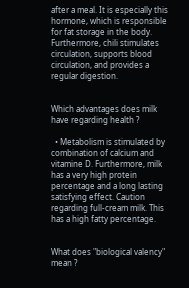after a meal. It is especially this hormone, which is responsible for fat storage in the body. Furthermore, chili stimulates circulation, supports blood circulation, and provides a regular digestion.


Which advantages does milk have regarding health ?

  • Metabolism is stimulated by combination of calcium and vitamine D. Furthermore, milk has a very high protein percentage and a long lasting satisfying effect. Caution regarding full-cream milk. This has a high fatty percentage.


What does "biological valency" mean ?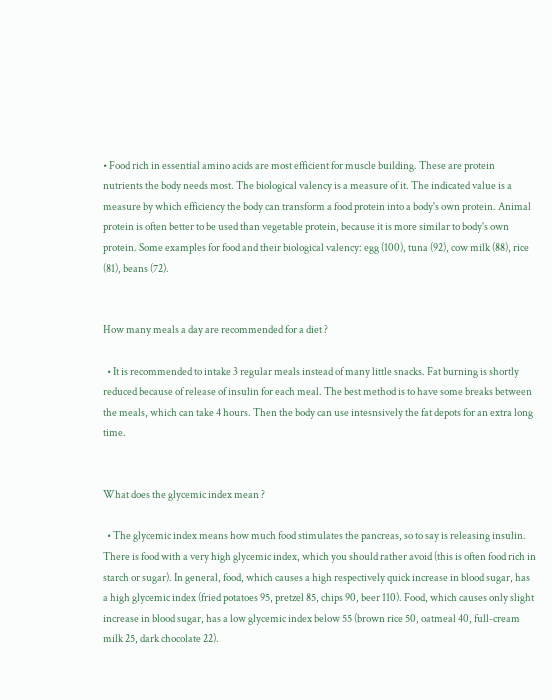• Food rich in essential amino acids are most efficient for muscle building. These are protein nutrients the body needs most. The biological valency is a measure of it. The indicated value is a measure by which efficiency the body can transform a food protein into a body's own protein. Animal protein is often better to be used than vegetable protein, because it is more similar to body's own protein. Some examples for food and their biological valency: egg (100), tuna (92), cow milk (88), rice (81), beans (72).


How many meals a day are recommended for a diet ?

  • It is recommended to intake 3 regular meals instead of many little snacks. Fat burning is shortly reduced because of release of insulin for each meal. The best method is to have some breaks between the meals, which can take 4 hours. Then the body can use intesnsively the fat depots for an extra long time.


What does the glycemic index mean ?

  • The glycemic index means how much food stimulates the pancreas, so to say is releasing insulin. There is food with a very high glycemic index, which you should rather avoid (this is often food rich in starch or sugar). In general, food, which causes a high respectively quick increase in blood sugar, has a high glycemic index (fried potatoes 95, pretzel 85, chips 90, beer 110). Food, which causes only slight increase in blood sugar, has a low glycemic index below 55 (brown rice 50, oatmeal 40, full-cream milk 25, dark chocolate 22).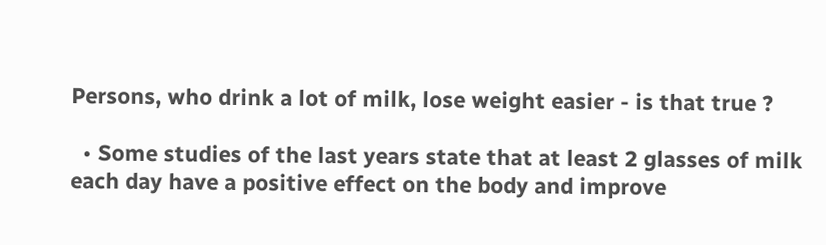Persons, who drink a lot of milk, lose weight easier - is that true ?

  • Some studies of the last years state that at least 2 glasses of milk each day have a positive effect on the body and improve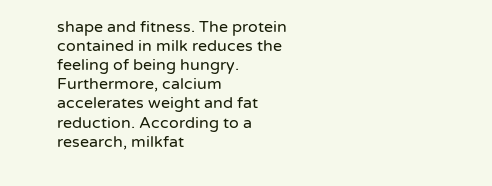shape and fitness. The protein contained in milk reduces the feeling of being hungry. Furthermore, calcium accelerates weight and fat reduction. According to a research, milkfat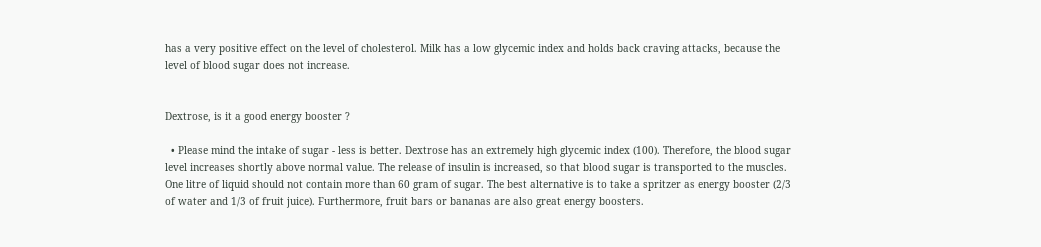has a very positive effect on the level of cholesterol. Milk has a low glycemic index and holds back craving attacks, because the level of blood sugar does not increase.


Dextrose, is it a good energy booster ?

  • Please mind the intake of sugar - less is better. Dextrose has an extremely high glycemic index (100). Therefore, the blood sugar level increases shortly above normal value. The release of insulin is increased, so that blood sugar is transported to the muscles. One litre of liquid should not contain more than 60 gram of sugar. The best alternative is to take a spritzer as energy booster (2/3 of water and 1/3 of fruit juice). Furthermore, fruit bars or bananas are also great energy boosters.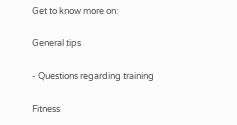Get to know more on:

General tips

- Questions regarding training

Fitness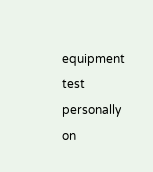equipment
test personally on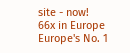site - now!
66x in Europe
Europe's No. 1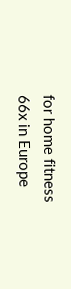for home fitness
66x in Europe